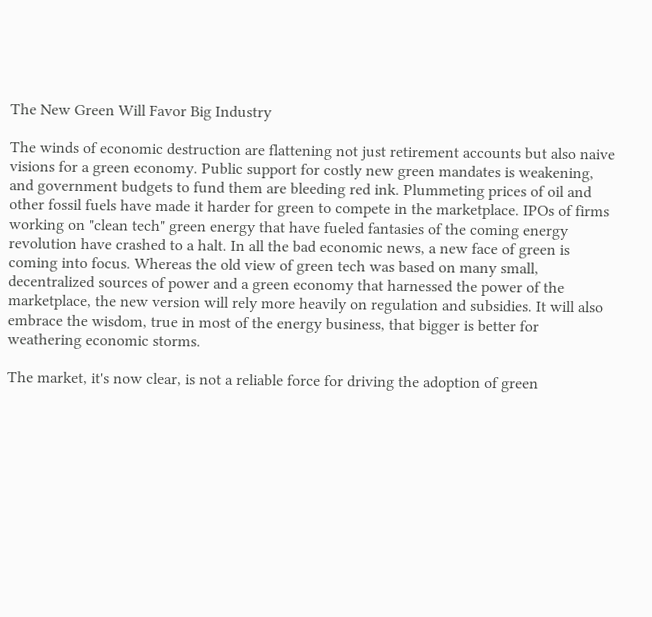The New Green Will Favor Big Industry

The winds of economic destruction are flattening not just retirement accounts but also naive visions for a green economy. Public support for costly new green mandates is weakening, and government budgets to fund them are bleeding red ink. Plummeting prices of oil and other fossil fuels have made it harder for green to compete in the marketplace. IPOs of firms working on "clean tech" green energy that have fueled fantasies of the coming energy revolution have crashed to a halt. In all the bad economic news, a new face of green is coming into focus. Whereas the old view of green tech was based on many small, decentralized sources of power and a green economy that harnessed the power of the marketplace, the new version will rely more heavily on regulation and subsidies. It will also embrace the wisdom, true in most of the energy business, that bigger is better for weathering economic storms.

The market, it's now clear, is not a reliable force for driving the adoption of green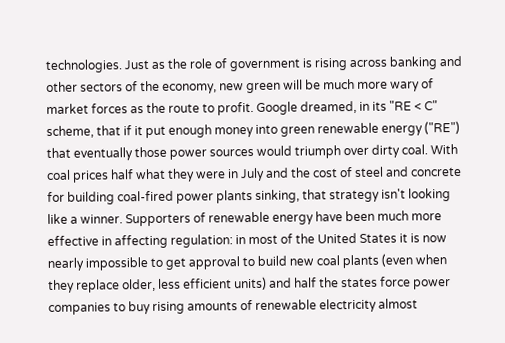technologies. Just as the role of government is rising across banking and other sectors of the economy, new green will be much more wary of market forces as the route to profit. Google dreamed, in its "RE < C" scheme, that if it put enough money into green renewable energy ("RE") that eventually those power sources would triumph over dirty coal. With coal prices half what they were in July and the cost of steel and concrete for building coal-fired power plants sinking, that strategy isn't looking like a winner. Supporters of renewable energy have been much more effective in affecting regulation: in most of the United States it is now nearly impossible to get approval to build new coal plants (even when they replace older, less efficient units) and half the states force power companies to buy rising amounts of renewable electricity almost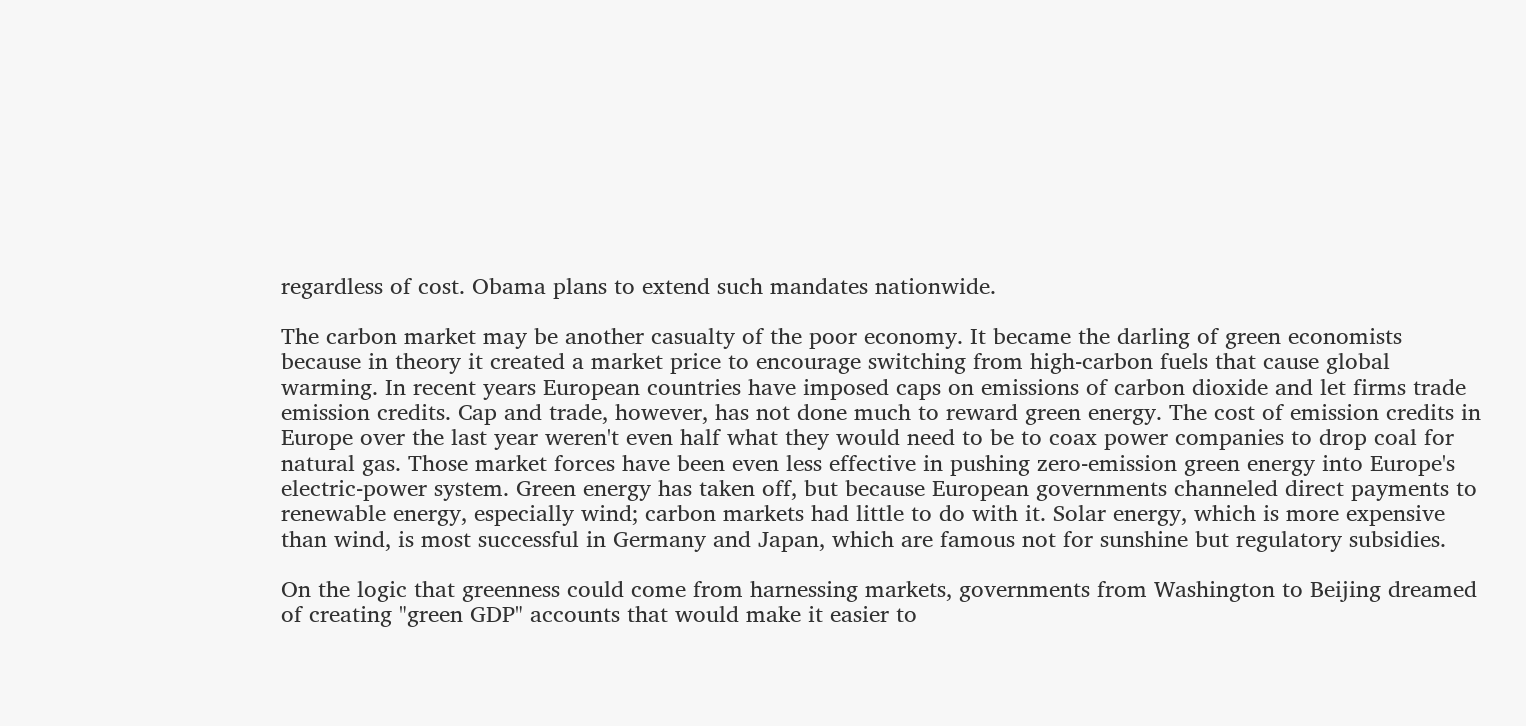regardless of cost. Obama plans to extend such mandates nationwide.

The carbon market may be another casualty of the poor economy. It became the darling of green economists because in theory it created a market price to encourage switching from high-carbon fuels that cause global warming. In recent years European countries have imposed caps on emissions of carbon dioxide and let firms trade emission credits. Cap and trade, however, has not done much to reward green energy. The cost of emission credits in Europe over the last year weren't even half what they would need to be to coax power companies to drop coal for natural gas. Those market forces have been even less effective in pushing zero-emission green energy into Europe's electric-power system. Green energy has taken off, but because European governments channeled direct payments to renewable energy, especially wind; carbon markets had little to do with it. Solar energy, which is more expensive than wind, is most successful in Germany and Japan, which are famous not for sunshine but regulatory subsidies.

On the logic that greenness could come from harnessing markets, governments from Washington to Beijing dreamed of creating "green GDP" accounts that would make it easier to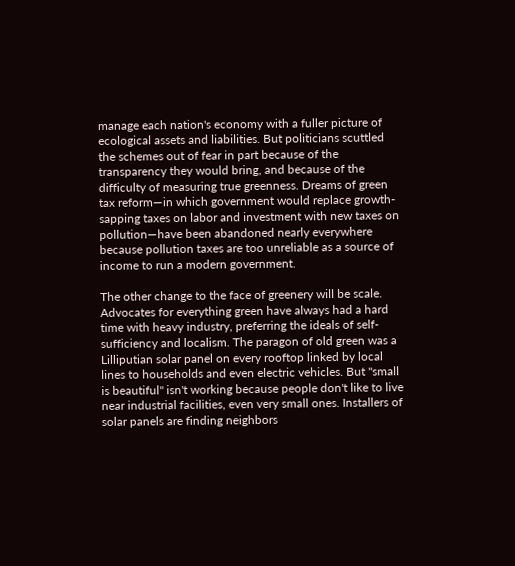manage each nation's economy with a fuller picture of ecological assets and liabilities. But politicians scuttled the schemes out of fear in part because of the transparency they would bring, and because of the difficulty of measuring true greenness. Dreams of green tax reform—in which government would replace growth-sapping taxes on labor and investment with new taxes on pollution—have been abandoned nearly everywhere because pollution taxes are too unreliable as a source of income to run a modern government.

The other change to the face of greenery will be scale. Advocates for everything green have always had a hard time with heavy industry, preferring the ideals of self-sufficiency and localism. The paragon of old green was a Lilliputian solar panel on every rooftop linked by local lines to households and even electric vehicles. But "small is beautiful" isn't working because people don't like to live near industrial facilities, even very small ones. Installers of solar panels are finding neighbors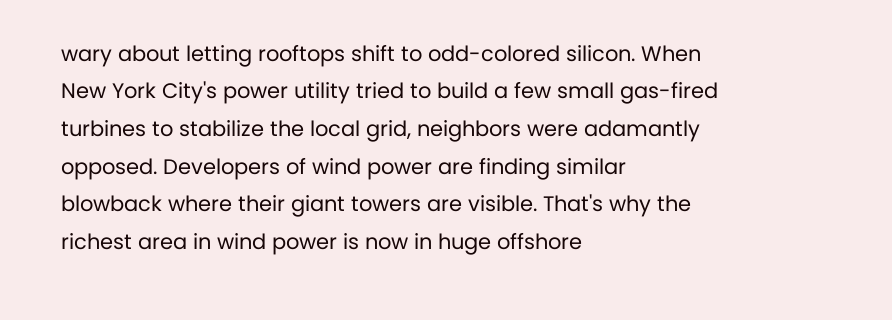wary about letting rooftops shift to odd-colored silicon. When New York City's power utility tried to build a few small gas-fired turbines to stabilize the local grid, neighbors were adamantly opposed. Developers of wind power are finding similar blowback where their giant towers are visible. That's why the richest area in wind power is now in huge offshore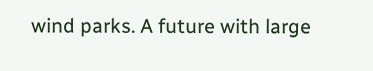wind parks. A future with large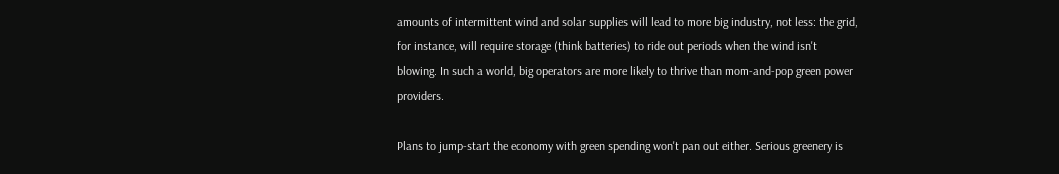amounts of intermittent wind and solar supplies will lead to more big industry, not less: the grid, for instance, will require storage (think batteries) to ride out periods when the wind isn't blowing. In such a world, big operators are more likely to thrive than mom-and-pop green power providers.

Plans to jump-start the economy with green spending won't pan out either. Serious greenery is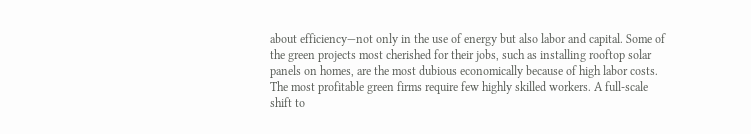about efficiency—not only in the use of energy but also labor and capital. Some of the green projects most cherished for their jobs, such as installing rooftop solar panels on homes, are the most dubious economically because of high labor costs. The most profitable green firms require few highly skilled workers. A full-scale shift to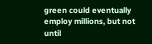green could eventually employ millions, but not until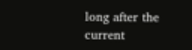long after the current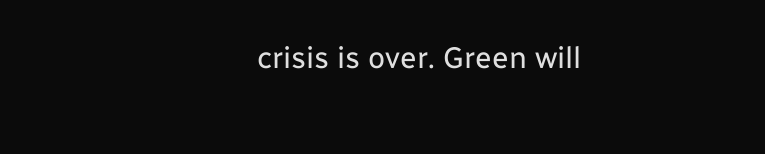crisis is over. Green will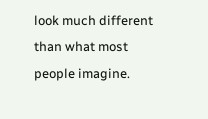look much different than what most people imagine.